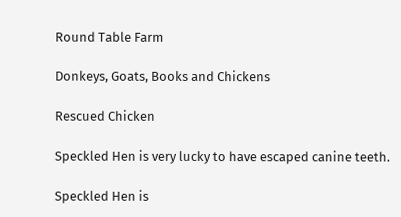Round Table Farm

Donkeys, Goats, Books and Chickens

Rescued Chicken

Speckled Hen is very lucky to have escaped canine teeth.

Speckled Hen is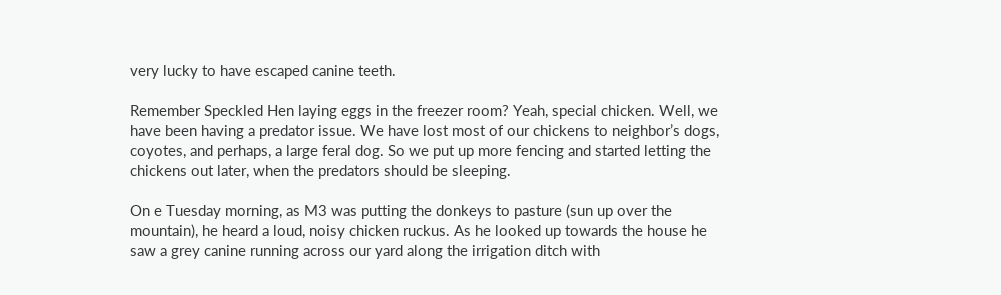very lucky to have escaped canine teeth.

Remember Speckled Hen laying eggs in the freezer room? Yeah, special chicken. Well, we have been having a predator issue. We have lost most of our chickens to neighbor’s dogs, coyotes, and perhaps, a large feral dog. So we put up more fencing and started letting the chickens out later, when the predators should be sleeping.

On e Tuesday morning, as M3 was putting the donkeys to pasture (sun up over the mountain), he heard a loud, noisy chicken ruckus. As he looked up towards the house he saw a grey canine running across our yard along the irrigation ditch with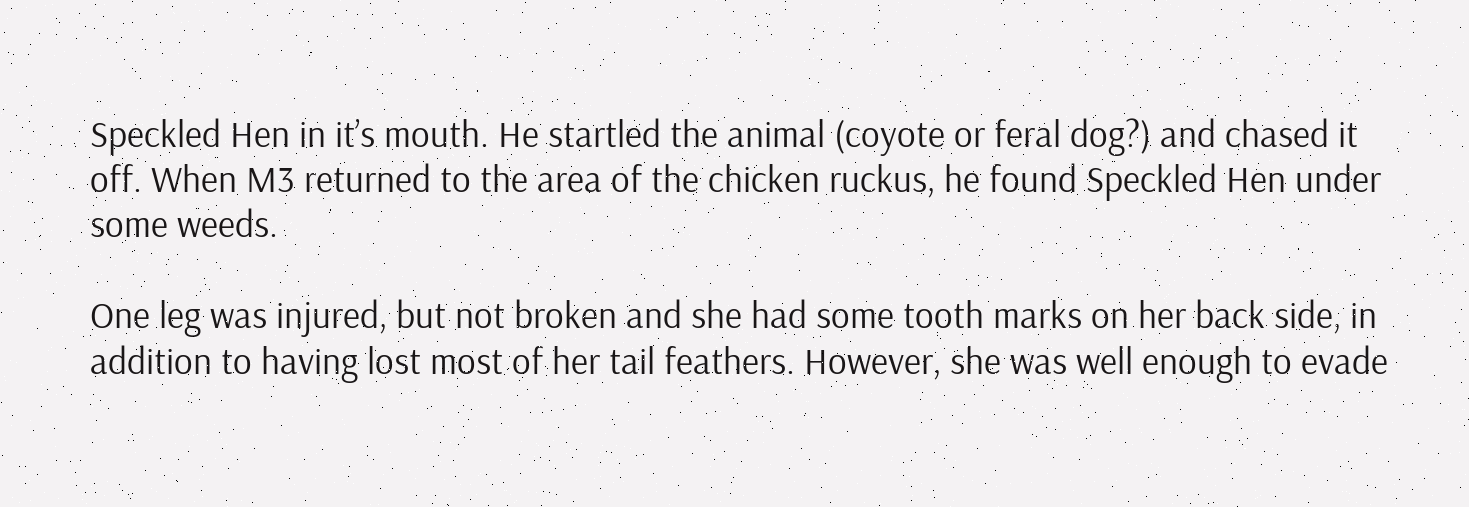Speckled Hen in it’s mouth. He startled the animal (coyote or feral dog?) and chased it off. When M3 returned to the area of the chicken ruckus, he found Speckled Hen under some weeds.

One leg was injured, but not broken and she had some tooth marks on her back side, in addition to having lost most of her tail feathers. However, she was well enough to evade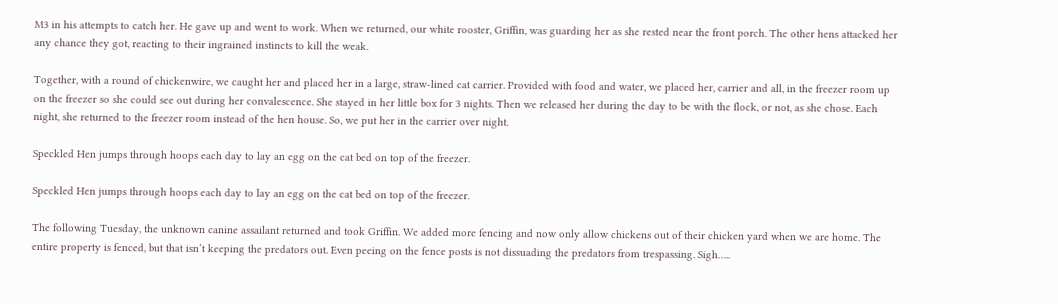M3 in his attempts to catch her. He gave up and went to work. When we returned, our white rooster, Griffin, was guarding her as she rested near the front porch. The other hens attacked her any chance they got, reacting to their ingrained instincts to kill the weak.

Together, with a round of chickenwire, we caught her and placed her in a large, straw-lined cat carrier. Provided with food and water, we placed her, carrier and all, in the freezer room up on the freezer so she could see out during her convalescence. She stayed in her little box for 3 nights. Then we released her during the day to be with the flock, or not, as she chose. Each night, she returned to the freezer room instead of the hen house. So, we put her in the carrier over night.

Speckled Hen jumps through hoops each day to lay an egg on the cat bed on top of the freezer.

Speckled Hen jumps through hoops each day to lay an egg on the cat bed on top of the freezer.

The following Tuesday, the unknown canine assailant returned and took Griffin. We added more fencing and now only allow chickens out of their chicken yard when we are home. The entire property is fenced, but that isn’t keeping the predators out. Even peeing on the fence posts is not dissuading the predators from trespassing. Sigh…..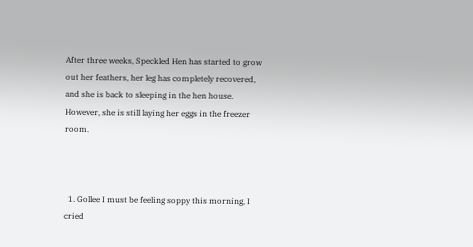After three weeks, Speckled Hen has started to grow out her feathers, her leg has completely recovered, and she is back to sleeping in the hen house. However, she is still laying her eggs in the freezer room.



  1. Gollee I must be feeling soppy this morning, I cried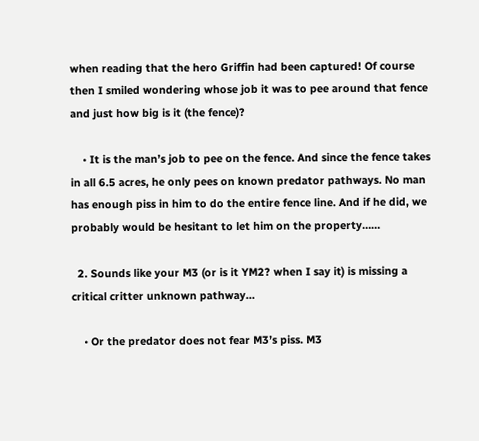when reading that the hero Griffin had been captured! Of course then I smiled wondering whose job it was to pee around that fence and just how big is it (the fence)?

    • It is the man’s job to pee on the fence. And since the fence takes in all 6.5 acres, he only pees on known predator pathways. No man has enough piss in him to do the entire fence line. And if he did, we probably would be hesitant to let him on the property……

  2. Sounds like your M3 (or is it YM2? when I say it) is missing a critical critter unknown pathway…

    • Or the predator does not fear M3’s piss. M3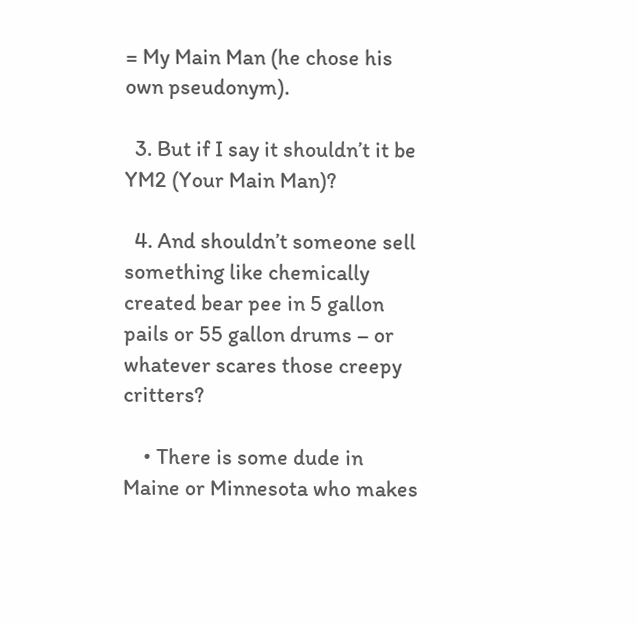= My Main Man (he chose his own pseudonym).

  3. But if I say it shouldn’t it be YM2 (Your Main Man)?

  4. And shouldn’t someone sell something like chemically created bear pee in 5 gallon pails or 55 gallon drums – or whatever scares those creepy critters?

    • There is some dude in Maine or Minnesota who makes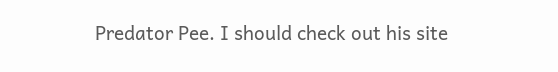Predator Pee. I should check out his site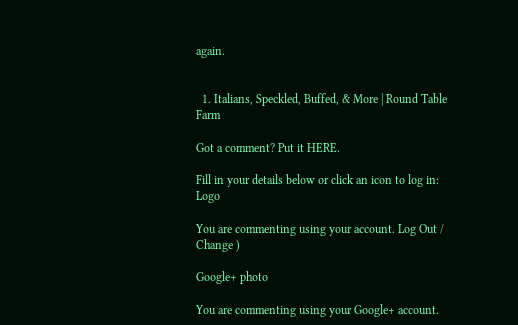again.


  1. Italians, Speckled, Buffed, & More | Round Table Farm

Got a comment? Put it HERE.

Fill in your details below or click an icon to log in: Logo

You are commenting using your account. Log Out /  Change )

Google+ photo

You are commenting using your Google+ account.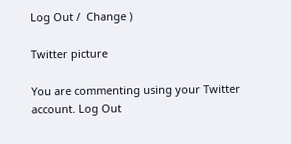Log Out /  Change )

Twitter picture

You are commenting using your Twitter account. Log Out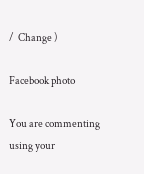/  Change )

Facebook photo

You are commenting using your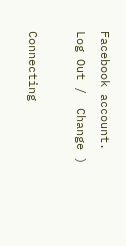Facebook account. Log Out /  Change )

Connecting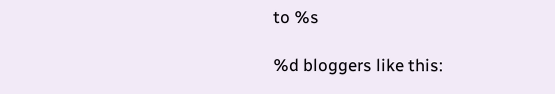to %s

%d bloggers like this: